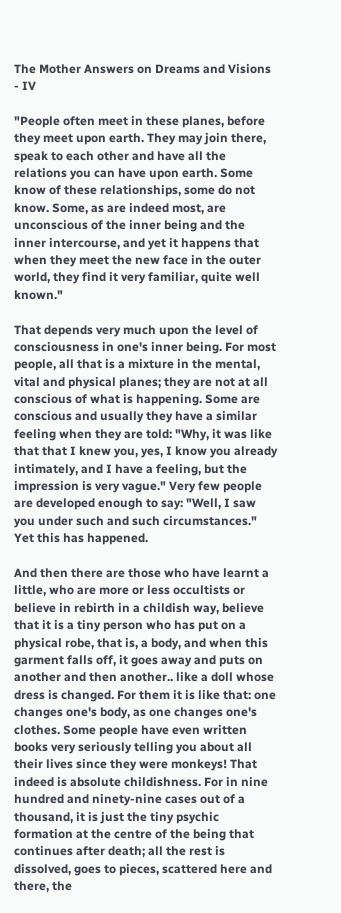The Mother Answers on Dreams and Visions - IV

"People often meet in these planes, before they meet upon earth. They may join there, speak to each other and have all the relations you can have upon earth. Some know of these relationships, some do not know. Some, as are indeed most, are unconscious of the inner being and the inner intercourse, and yet it happens that when they meet the new face in the outer world, they find it very familiar, quite well known."

That depends very much upon the level of consciousness in one's inner being. For most people, all that is a mixture in the mental, vital and physical planes; they are not at all conscious of what is happening. Some are conscious and usually they have a similar feeling when they are told: "Why, it was like that that I knew you, yes, I know you already intimately, and I have a feeling, but the impression is very vague." Very few people are developed enough to say: "Well, I saw you under such and such circumstances." Yet this has happened.

And then there are those who have learnt a little, who are more or less occultists or believe in rebirth in a childish way, believe that it is a tiny person who has put on a physical robe, that is, a body, and when this garment falls off, it goes away and puts on another and then another.. like a doll whose dress is changed. For them it is like that: one changes one's body, as one changes one's clothes. Some people have even written books very seriously telling you about all their lives since they were monkeys! That indeed is absolute childishness. For in nine hundred and ninety-nine cases out of a thousand, it is just the tiny psychic formation at the centre of the being that continues after death; all the rest is dissolved, goes to pieces, scattered here and there, the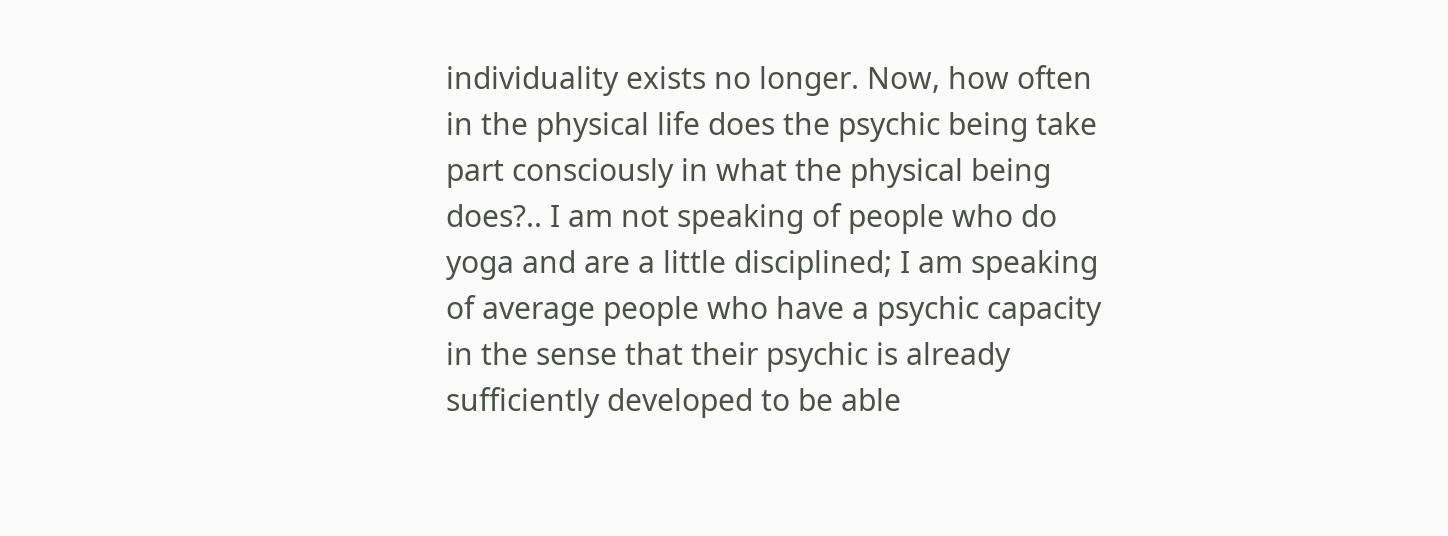individuality exists no longer. Now, how often in the physical life does the psychic being take part consciously in what the physical being does?.. I am not speaking of people who do yoga and are a little disciplined; I am speaking of average people who have a psychic capacity in the sense that their psychic is already sufficiently developed to be able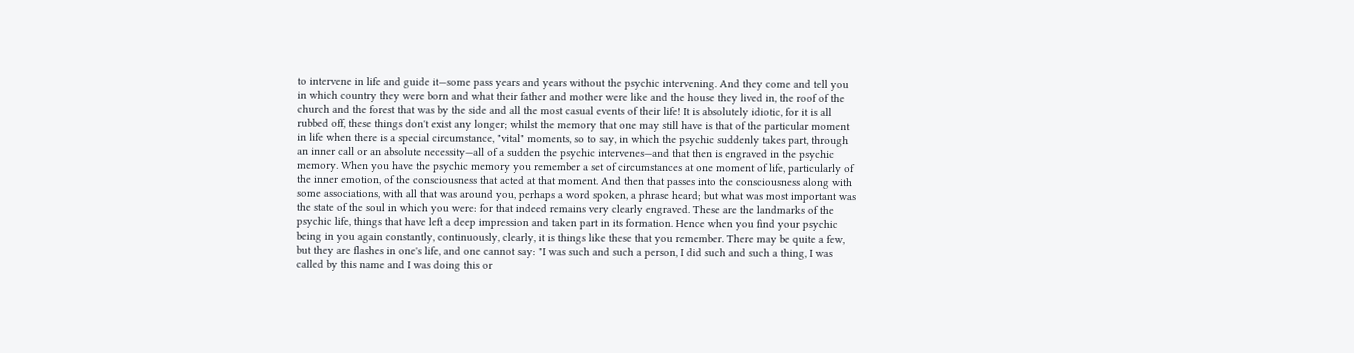to intervene in life and guide it—some pass years and years without the psychic intervening. And they come and tell you in which country they were born and what their father and mother were like and the house they lived in, the roof of the church and the forest that was by the side and all the most casual events of their life! It is absolutely idiotic, for it is all rubbed off, these things don't exist any longer; whilst the memory that one may still have is that of the particular moment in life when there is a special circumstance, "vital" moments, so to say, in which the psychic suddenly takes part, through an inner call or an absolute necessity—all of a sudden the psychic intervenes—and that then is engraved in the psychic memory. When you have the psychic memory you remember a set of circumstances at one moment of life, particularly of the inner emotion, of the consciousness that acted at that moment. And then that passes into the consciousness along with some associations, with all that was around you, perhaps a word spoken, a phrase heard; but what was most important was the state of the soul in which you were: for that indeed remains very clearly engraved. These are the landmarks of the psychic life, things that have left a deep impression and taken part in its formation. Hence when you find your psychic being in you again constantly, continuously, clearly, it is things like these that you remember. There may be quite a few, but they are flashes in one's life, and one cannot say: "I was such and such a person, I did such and such a thing, I was called by this name and I was doing this or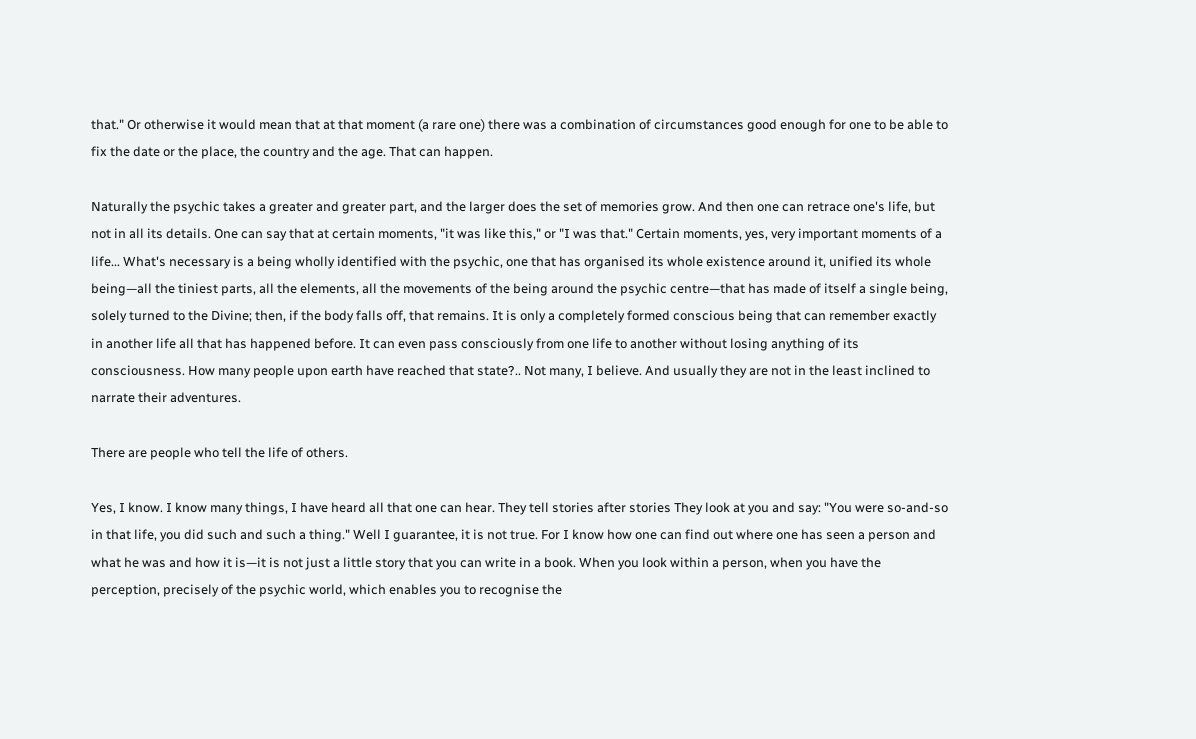that." Or otherwise it would mean that at that moment (a rare one) there was a combination of circumstances good enough for one to be able to fix the date or the place, the country and the age. That can happen.

Naturally the psychic takes a greater and greater part, and the larger does the set of memories grow. And then one can retrace one's life, but not in all its details. One can say that at certain moments, "it was like this," or "I was that." Certain moments, yes, very important moments of a life... What's necessary is a being wholly identified with the psychic, one that has organised its whole existence around it, unified its whole being—all the tiniest parts, all the elements, all the movements of the being around the psychic centre—that has made of itself a single being, solely turned to the Divine; then, if the body falls off, that remains. It is only a completely formed conscious being that can remember exactly in another life all that has happened before. It can even pass consciously from one life to another without losing anything of its consciousness. How many people upon earth have reached that state?.. Not many, I believe. And usually they are not in the least inclined to narrate their adventures.

There are people who tell the life of others.

Yes, I know. I know many things, I have heard all that one can hear. They tell stories after stories They look at you and say: "You were so-and-so in that life, you did such and such a thing." Well I guarantee, it is not true. For I know how one can find out where one has seen a person and what he was and how it is—it is not just a little story that you can write in a book. When you look within a person, when you have the perception, precisely of the psychic world, which enables you to recognise the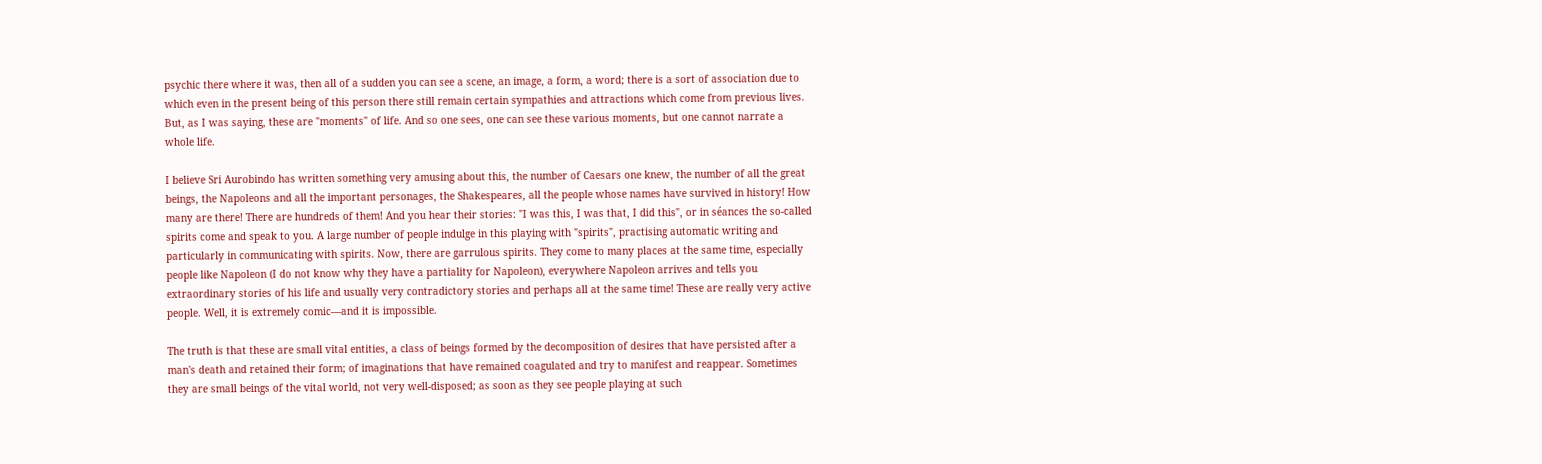psychic there where it was, then all of a sudden you can see a scene, an image, a form, a word; there is a sort of association due to which even in the present being of this person there still remain certain sympathies and attractions which come from previous lives. But, as I was saying, these are "moments" of life. And so one sees, one can see these various moments, but one cannot narrate a whole life.

I believe Sri Aurobindo has written something very amusing about this, the number of Caesars one knew, the number of all the great beings, the Napoleons and all the important personages, the Shakespeares, all the people whose names have survived in history! How many are there! There are hundreds of them! And you hear their stories: "I was this, I was that, I did this", or in séances the so-called spirits come and speak to you. A large number of people indulge in this playing with "spirits", practising automatic writing and particularly in communicating with spirits. Now, there are garrulous spirits. They come to many places at the same time, especially people like Napoleon (I do not know why they have a partiality for Napoleon), everywhere Napoleon arrives and tells you extraordinary stories of his life and usually very contradictory stories and perhaps all at the same time! These are really very active people. Well, it is extremely comic—and it is impossible.

The truth is that these are small vital entities, a class of beings formed by the decomposition of desires that have persisted after a man's death and retained their form; of imaginations that have remained coagulated and try to manifest and reappear. Sometimes they are small beings of the vital world, not very well-disposed; as soon as they see people playing at such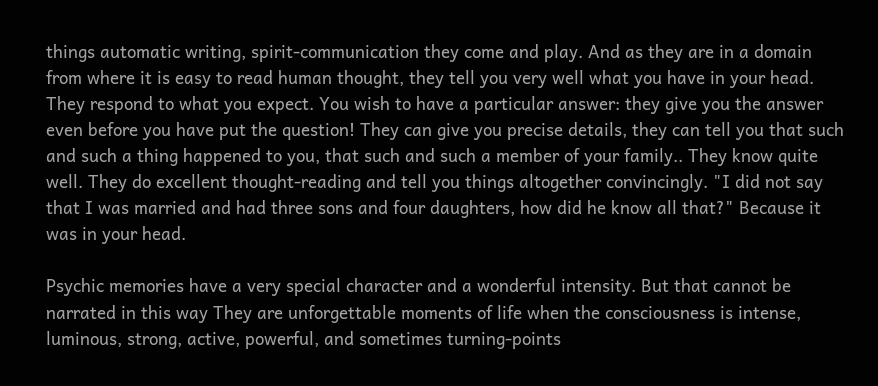things automatic writing, spirit-communication they come and play. And as they are in a domain from where it is easy to read human thought, they tell you very well what you have in your head. They respond to what you expect. You wish to have a particular answer: they give you the answer even before you have put the question! They can give you precise details, they can tell you that such and such a thing happened to you, that such and such a member of your family.. They know quite well. They do excellent thought-reading and tell you things altogether convincingly. "I did not say that I was married and had three sons and four daughters, how did he know all that?" Because it was in your head.

Psychic memories have a very special character and a wonderful intensity. But that cannot be narrated in this way They are unforgettable moments of life when the consciousness is intense, luminous, strong, active, powerful, and sometimes turning-points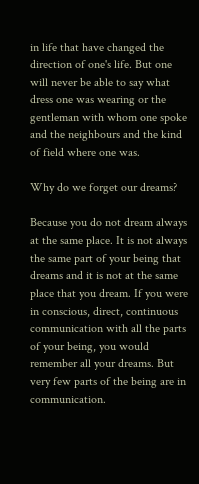in life that have changed the direction of one's life. But one will never be able to say what dress one was wearing or the gentleman with whom one spoke and the neighbours and the kind of field where one was.

Why do we forget our dreams?

Because you do not dream always at the same place. It is not always the same part of your being that dreams and it is not at the same place that you dream. If you were in conscious, direct, continuous communication with all the parts of your being, you would remember all your dreams. But very few parts of the being are in communication.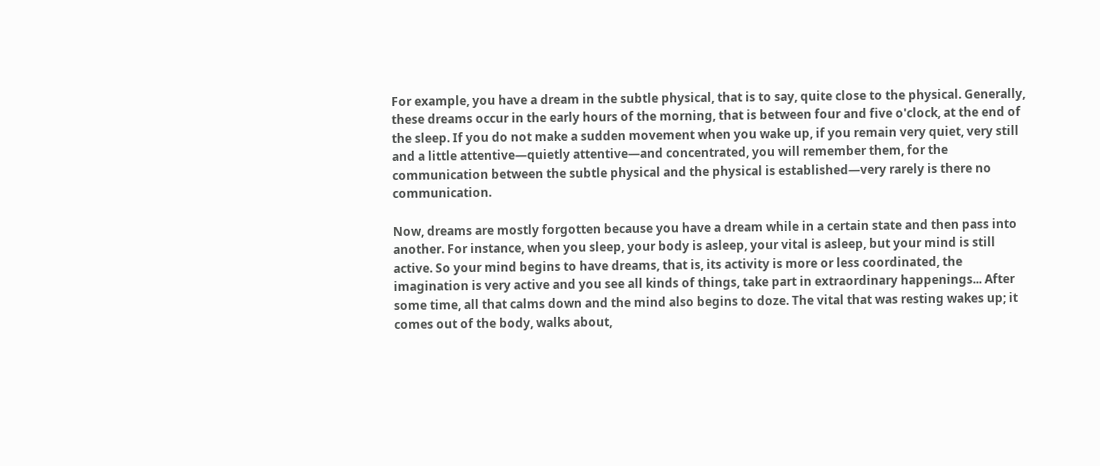For example, you have a dream in the subtle physical, that is to say, quite close to the physical. Generally, these dreams occur in the early hours of the morning, that is between four and five o'clock, at the end of the sleep. If you do not make a sudden movement when you wake up, if you remain very quiet, very still and a little attentive—quietly attentive—and concentrated, you will remember them, for the communication between the subtle physical and the physical is established—very rarely is there no communication.

Now, dreams are mostly forgotten because you have a dream while in a certain state and then pass into another. For instance, when you sleep, your body is asleep, your vital is asleep, but your mind is still active. So your mind begins to have dreams, that is, its activity is more or less coordinated, the imagination is very active and you see all kinds of things, take part in extraordinary happenings... After some time, all that calms down and the mind also begins to doze. The vital that was resting wakes up; it comes out of the body, walks about,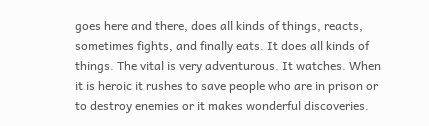goes here and there, does all kinds of things, reacts, sometimes fights, and finally eats. It does all kinds of things. The vital is very adventurous. It watches. When it is heroic it rushes to save people who are in prison or to destroy enemies or it makes wonderful discoveries.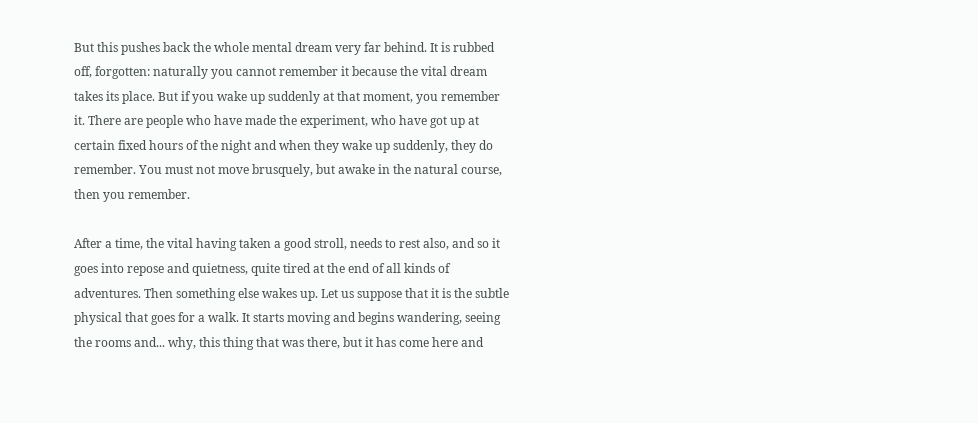But this pushes back the whole mental dream very far behind. It is rubbed off, forgotten: naturally you cannot remember it because the vital dream takes its place. But if you wake up suddenly at that moment, you remember it. There are people who have made the experiment, who have got up at certain fixed hours of the night and when they wake up suddenly, they do remember. You must not move brusquely, but awake in the natural course, then you remember.

After a time, the vital having taken a good stroll, needs to rest also, and so it goes into repose and quietness, quite tired at the end of all kinds of adventures. Then something else wakes up. Let us suppose that it is the subtle physical that goes for a walk. It starts moving and begins wandering, seeing the rooms and... why, this thing that was there, but it has come here and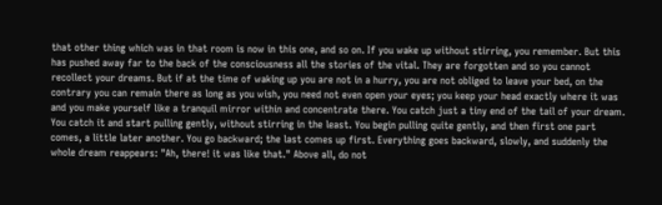that other thing which was in that room is now in this one, and so on. If you wake up without stirring, you remember. But this has pushed away far to the back of the consciousness all the stories of the vital. They are forgotten and so you cannot recollect your dreams. But if at the time of waking up you are not in a hurry, you are not obliged to leave your bed, on the contrary you can remain there as long as you wish, you need not even open your eyes; you keep your head exactly where it was and you make yourself like a tranquil mirror within and concentrate there. You catch just a tiny end of the tail of your dream. You catch it and start pulling gently, without stirring in the least. You begin pulling quite gently, and then first one part comes, a little later another. You go backward; the last comes up first. Everything goes backward, slowly, and suddenly the whole dream reappears: "Ah, there! it was like that." Above all, do not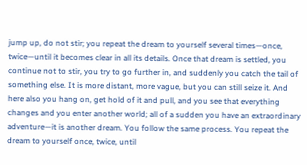jump up, do not stir; you repeat the dream to yourself several times—once, twice—until it becomes clear in all its details. Once that dream is settled, you continue not to stir, you try to go further in, and suddenly you catch the tail of something else. It is more distant, more vague, but you can still seize it. And here also you hang on, get hold of it and pull, and you see that everything changes and you enter another world; all of a sudden you have an extraordinary adventure—it is another dream. You follow the same process. You repeat the dream to yourself once, twice, until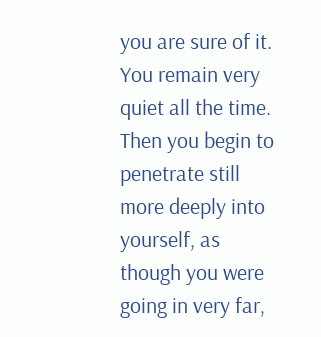you are sure of it. You remain very quiet all the time. Then you begin to penetrate still more deeply into yourself, as though you were going in very far,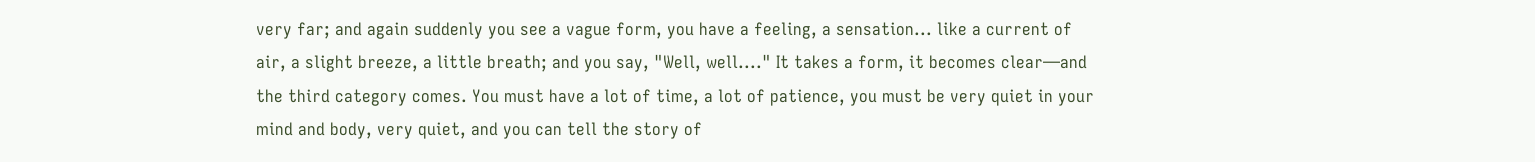very far; and again suddenly you see a vague form, you have a feeling, a sensation... like a current of air, a slight breeze, a little breath; and you say, "Well, well...." It takes a form, it becomes clear—and the third category comes. You must have a lot of time, a lot of patience, you must be very quiet in your mind and body, very quiet, and you can tell the story of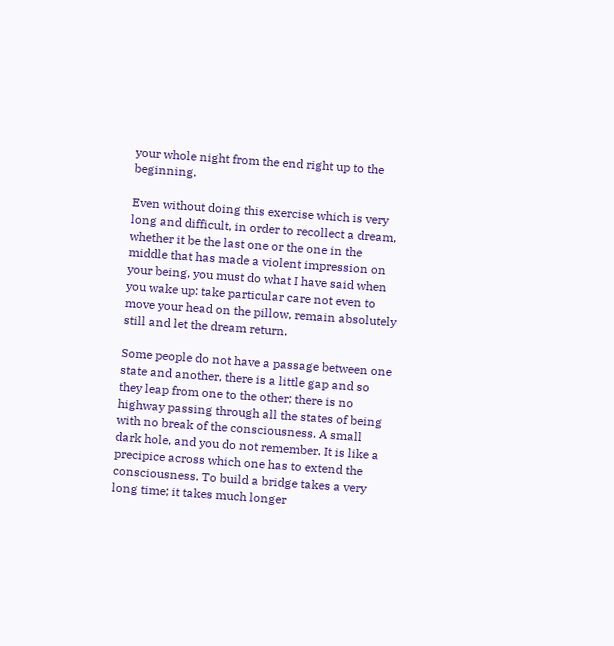your whole night from the end right up to the beginning.

Even without doing this exercise which is very long and difficult, in order to recollect a dream, whether it be the last one or the one in the middle that has made a violent impression on your being, you must do what I have said when you wake up: take particular care not even to move your head on the pillow, remain absolutely still and let the dream return.

Some people do not have a passage between one state and another, there is a little gap and so they leap from one to the other; there is no highway passing through all the states of being with no break of the consciousness. A small dark hole, and you do not remember. It is like a precipice across which one has to extend the consciousness. To build a bridge takes a very long time; it takes much longer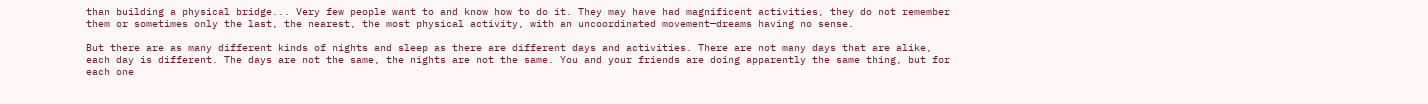than building a physical bridge... Very few people want to and know how to do it. They may have had magnificent activities, they do not remember them or sometimes only the last, the nearest, the most physical activity, with an uncoordinated movement—dreams having no sense.

But there are as many different kinds of nights and sleep as there are different days and activities. There are not many days that are alike, each day is different. The days are not the same, the nights are not the same. You and your friends are doing apparently the same thing, but for each one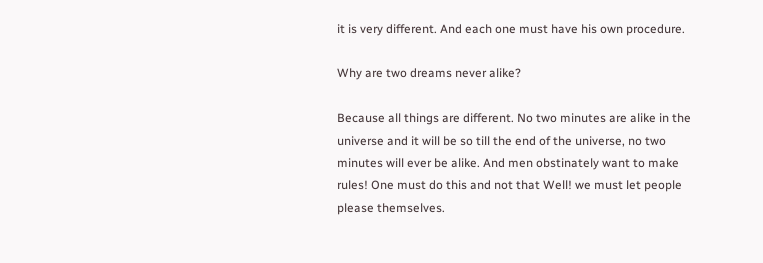it is very different. And each one must have his own procedure.

Why are two dreams never alike?

Because all things are different. No two minutes are alike in the universe and it will be so till the end of the universe, no two minutes will ever be alike. And men obstinately want to make rules! One must do this and not that Well! we must let people please themselves.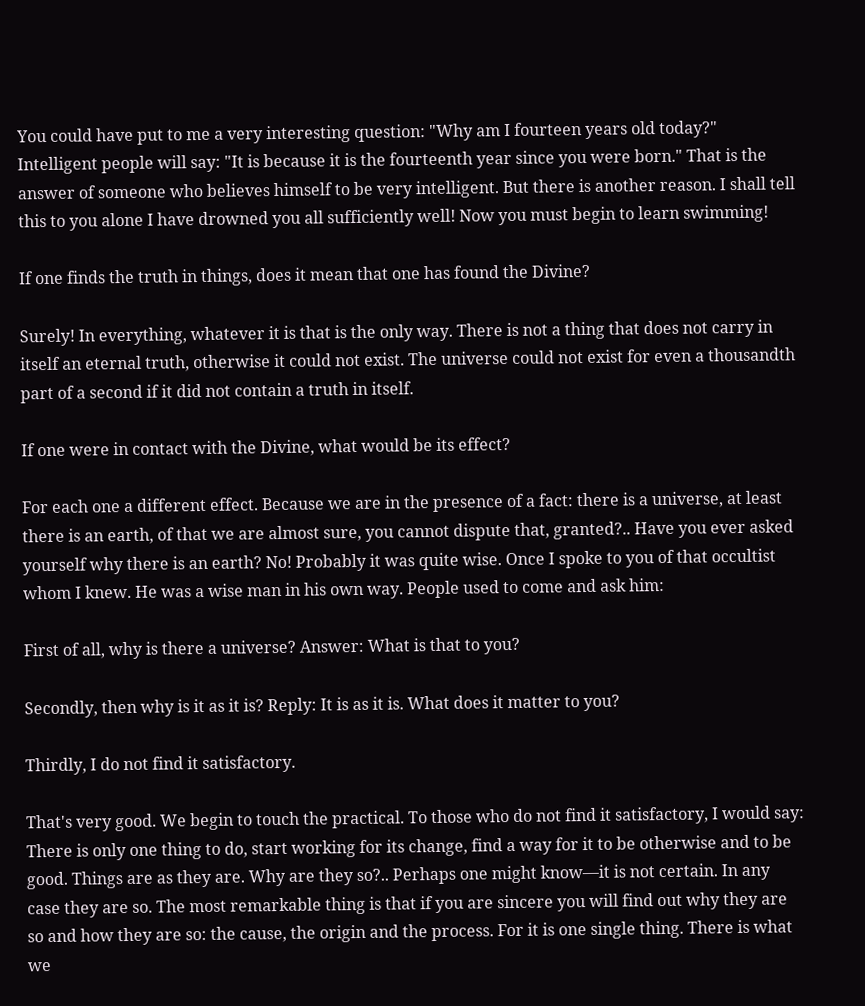You could have put to me a very interesting question: "Why am I fourteen years old today?" Intelligent people will say: "It is because it is the fourteenth year since you were born." That is the answer of someone who believes himself to be very intelligent. But there is another reason. I shall tell this to you alone I have drowned you all sufficiently well! Now you must begin to learn swimming!

If one finds the truth in things, does it mean that one has found the Divine?

Surely! In everything, whatever it is that is the only way. There is not a thing that does not carry in itself an eternal truth, otherwise it could not exist. The universe could not exist for even a thousandth part of a second if it did not contain a truth in itself.

If one were in contact with the Divine, what would be its effect?

For each one a different effect. Because we are in the presence of a fact: there is a universe, at least there is an earth, of that we are almost sure, you cannot dispute that, granted?.. Have you ever asked yourself why there is an earth? No! Probably it was quite wise. Once I spoke to you of that occultist whom I knew. He was a wise man in his own way. People used to come and ask him:

First of all, why is there a universe? Answer: What is that to you?

Secondly, then why is it as it is? Reply: It is as it is. What does it matter to you?

Thirdly, I do not find it satisfactory.

That's very good. We begin to touch the practical. To those who do not find it satisfactory, I would say: There is only one thing to do, start working for its change, find a way for it to be otherwise and to be good. Things are as they are. Why are they so?.. Perhaps one might know—it is not certain. In any case they are so. The most remarkable thing is that if you are sincere you will find out why they are so and how they are so: the cause, the origin and the process. For it is one single thing. There is what we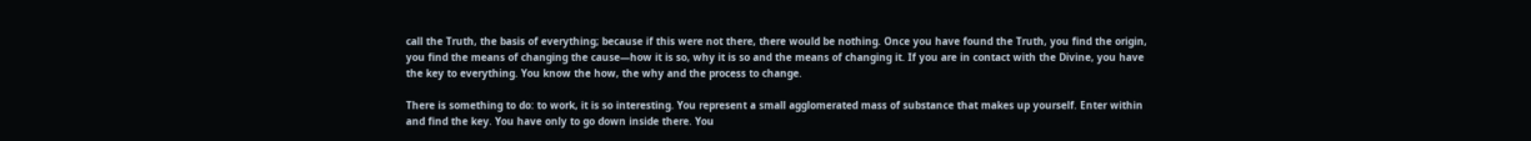call the Truth, the basis of everything; because if this were not there, there would be nothing. Once you have found the Truth, you find the origin, you find the means of changing the cause—how it is so, why it is so and the means of changing it. If you are in contact with the Divine, you have the key to everything. You know the how, the why and the process to change.

There is something to do: to work, it is so interesting. You represent a small agglomerated mass of substance that makes up yourself. Enter within and find the key. You have only to go down inside there. You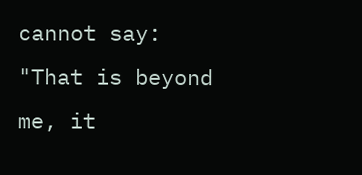cannot say: "That is beyond me, it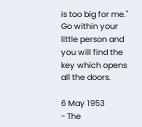is too big for me." Go within your little person and you will find the key which opens all the doors.

6 May 1953
- The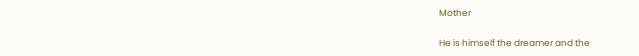Mother

He is himself the dreamer and the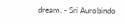dream. - Sri Aurobindo